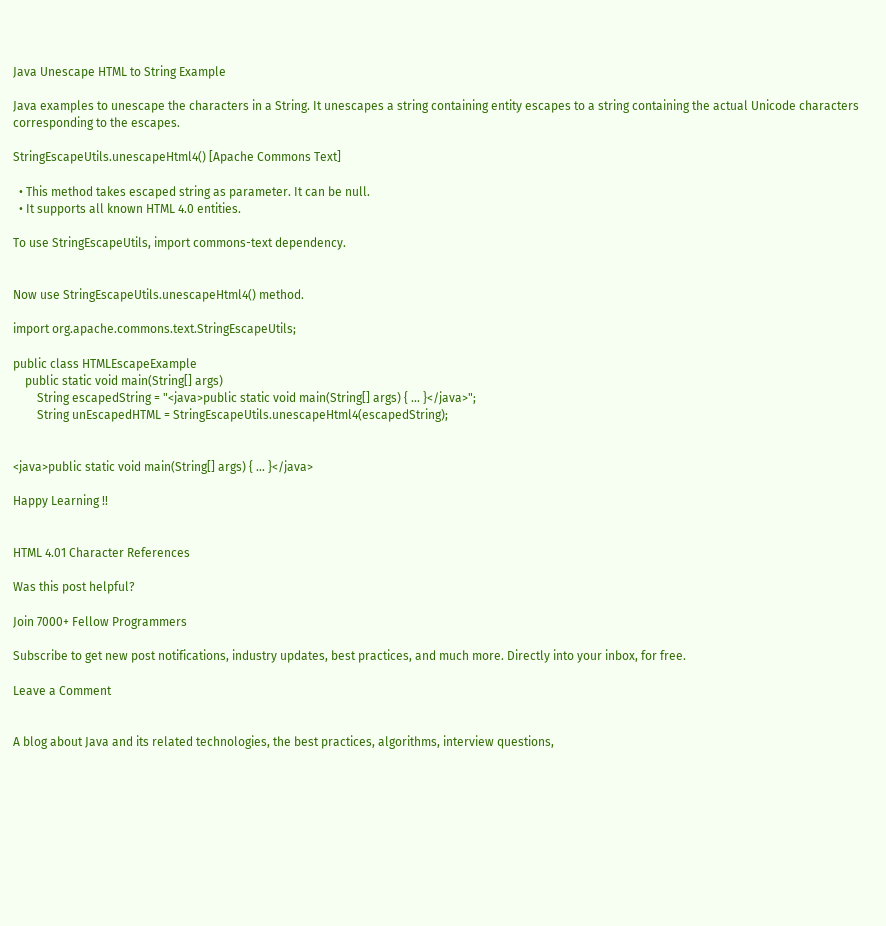Java Unescape HTML to String Example

Java examples to unescape the characters in a String. It unescapes a string containing entity escapes to a string containing the actual Unicode characters corresponding to the escapes.

StringEscapeUtils.unescapeHtml4() [Apache Commons Text]

  • This method takes escaped string as parameter. It can be null.
  • It supports all known HTML 4.0 entities.

To use StringEscapeUtils, import commons-text dependency.


Now use StringEscapeUtils.unescapeHtml4() method.

import org.apache.commons.text.StringEscapeUtils;

public class HTMLEscapeExample
    public static void main(String[] args)
        String escapedString = "<java>public static void main(String[] args) { ... }</java>";
        String unEscapedHTML = StringEscapeUtils.unescapeHtml4(escapedString);


<java>public static void main(String[] args) { ... }</java>

Happy Learning !!


HTML 4.01 Character References

Was this post helpful?

Join 7000+ Fellow Programmers

Subscribe to get new post notifications, industry updates, best practices, and much more. Directly into your inbox, for free.

Leave a Comment


A blog about Java and its related technologies, the best practices, algorithms, interview questions,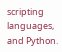scripting languages, and Python.